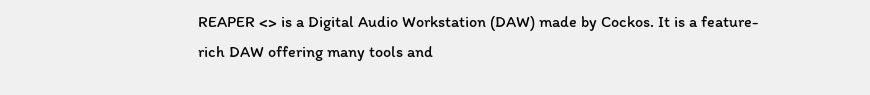REAPER <> is a Digital Audio Workstation (DAW) made by Cockos. It is a feature-rich DAW offering many tools and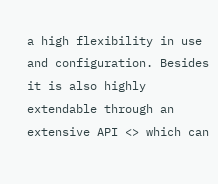a high flexibility in use and configuration. Besides it is also highly extendable through an extensive API <> which can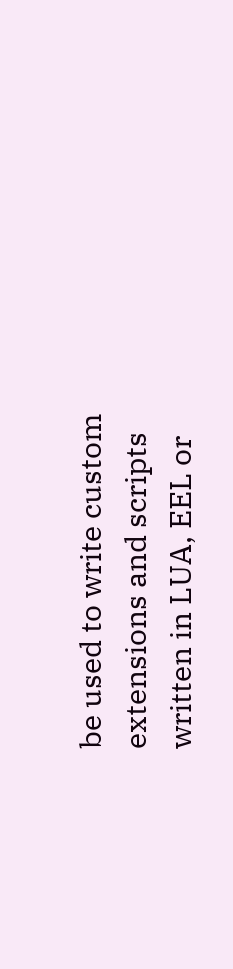be used to write custom extensions and scripts written in LUA, EEL or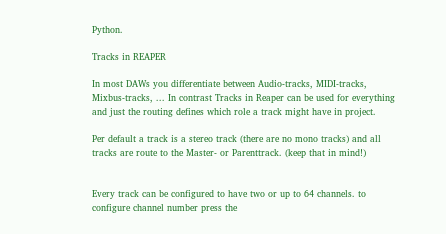Python.

Tracks in REAPER

In most DAWs you differentiate between Audio-tracks, MIDI-tracks, Mixbus-tracks, ... In contrast Tracks in Reaper can be used for everything and just the routing defines which role a track might have in project.

Per default a track is a stereo track (there are no mono tracks) and all tracks are route to the Master- or Parenttrack. (keep that in mind!)


Every track can be configured to have two or up to 64 channels. to configure channel number press the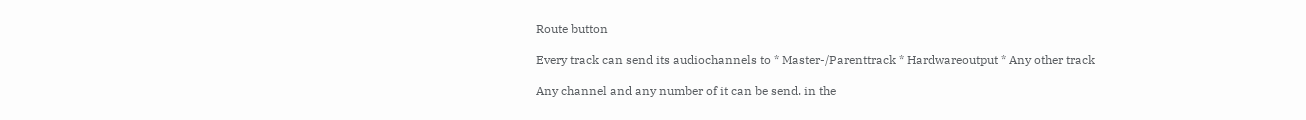Route button

Every track can send its audiochannels to * Master-/Parenttrack * Hardwareoutput * Any other track

Any channel and any number of it can be send. in the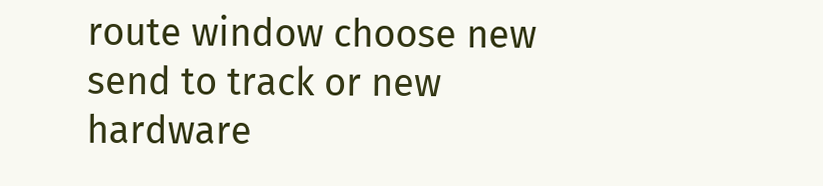route window choose new send to track or new hardware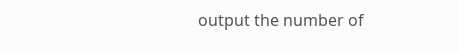output the number of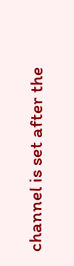channel is set after the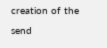creation of the send